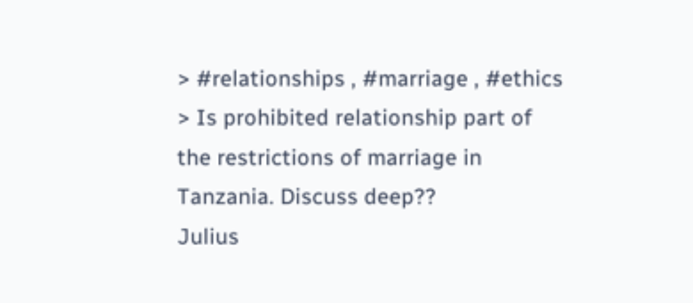> #relationships , #marriage , #ethics > Is prohibited relationship part of the restrictions of marriage in Tanzania. Discuss deep??
Julius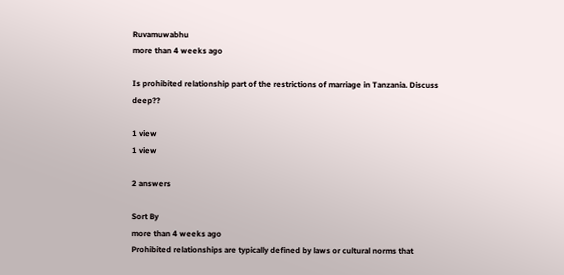Ruvamuwabhu
more than 4 weeks ago

Is prohibited relationship part of the restrictions of marriage in Tanzania. Discuss deep??

1 view
1 view

2 answers

Sort By
more than 4 weeks ago
Prohibited relationships are typically defined by laws or cultural norms that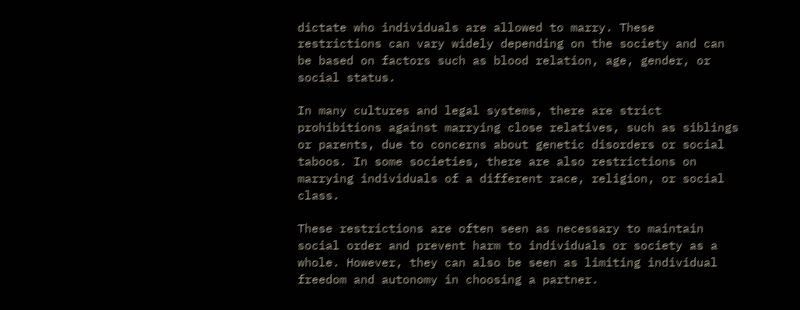dictate who individuals are allowed to marry. These restrictions can vary widely depending on the society and can be based on factors such as blood relation, age, gender, or social status.

In many cultures and legal systems, there are strict prohibitions against marrying close relatives, such as siblings or parents, due to concerns about genetic disorders or social taboos. In some societies, there are also restrictions on marrying individuals of a different race, religion, or social class.

These restrictions are often seen as necessary to maintain social order and prevent harm to individuals or society as a whole. However, they can also be seen as limiting individual freedom and autonomy in choosing a partner.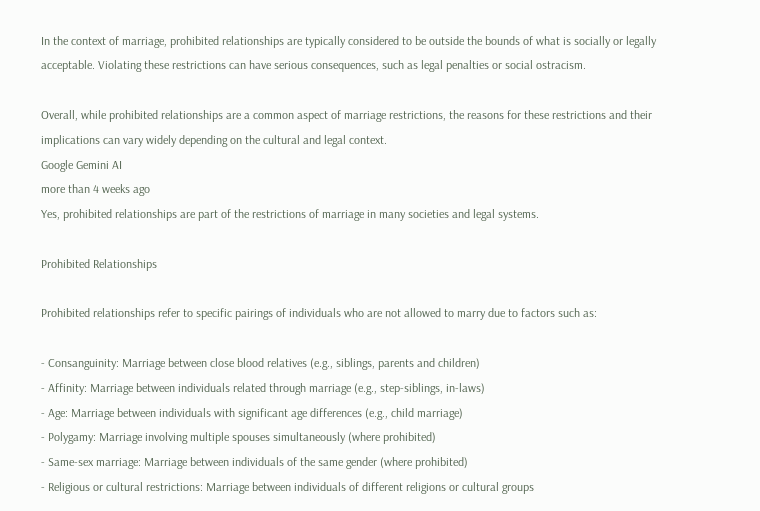In the context of marriage, prohibited relationships are typically considered to be outside the bounds of what is socially or legally acceptable. Violating these restrictions can have serious consequences, such as legal penalties or social ostracism.

Overall, while prohibited relationships are a common aspect of marriage restrictions, the reasons for these restrictions and their implications can vary widely depending on the cultural and legal context.
Google Gemini AI
more than 4 weeks ago
Yes, prohibited relationships are part of the restrictions of marriage in many societies and legal systems.

Prohibited Relationships

Prohibited relationships refer to specific pairings of individuals who are not allowed to marry due to factors such as:

- Consanguinity: Marriage between close blood relatives (e.g., siblings, parents and children)
- Affinity: Marriage between individuals related through marriage (e.g., step-siblings, in-laws)
- Age: Marriage between individuals with significant age differences (e.g., child marriage)
- Polygamy: Marriage involving multiple spouses simultaneously (where prohibited)
- Same-sex marriage: Marriage between individuals of the same gender (where prohibited)
- Religious or cultural restrictions: Marriage between individuals of different religions or cultural groups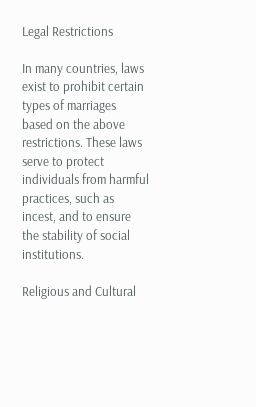Legal Restrictions

In many countries, laws exist to prohibit certain types of marriages based on the above restrictions. These laws serve to protect individuals from harmful practices, such as incest, and to ensure the stability of social institutions.

Religious and Cultural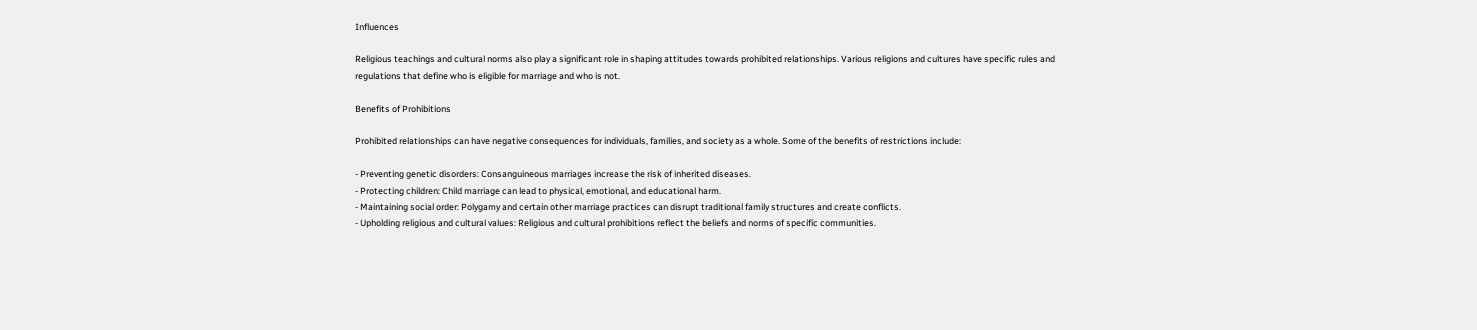Influences

Religious teachings and cultural norms also play a significant role in shaping attitudes towards prohibited relationships. Various religions and cultures have specific rules and regulations that define who is eligible for marriage and who is not.

Benefits of Prohibitions

Prohibited relationships can have negative consequences for individuals, families, and society as a whole. Some of the benefits of restrictions include:

- Preventing genetic disorders: Consanguineous marriages increase the risk of inherited diseases.
- Protecting children: Child marriage can lead to physical, emotional, and educational harm.
- Maintaining social order: Polygamy and certain other marriage practices can disrupt traditional family structures and create conflicts.
- Upholding religious and cultural values: Religious and cultural prohibitions reflect the beliefs and norms of specific communities.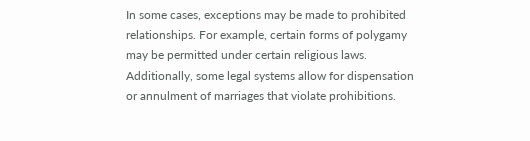In some cases, exceptions may be made to prohibited relationships. For example, certain forms of polygamy may be permitted under certain religious laws. Additionally, some legal systems allow for dispensation or annulment of marriages that violate prohibitions.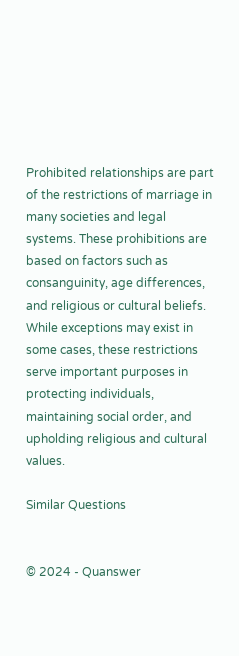Prohibited relationships are part of the restrictions of marriage in many societies and legal systems. These prohibitions are based on factors such as consanguinity, age differences, and religious or cultural beliefs. While exceptions may exist in some cases, these restrictions serve important purposes in protecting individuals, maintaining social order, and upholding religious and cultural values.

Similar Questions


© 2024 - Quanswer